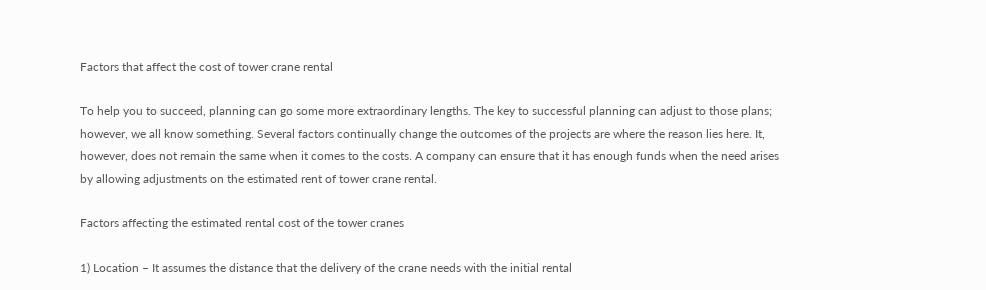Factors that affect the cost of tower crane rental

To help you to succeed, planning can go some more extraordinary lengths. The key to successful planning can adjust to those plans; however, we all know something. Several factors continually change the outcomes of the projects are where the reason lies here. It, however, does not remain the same when it comes to the costs. A company can ensure that it has enough funds when the need arises by allowing adjustments on the estimated rent of tower crane rental.

Factors affecting the estimated rental cost of the tower cranes

1) Location – It assumes the distance that the delivery of the crane needs with the initial rental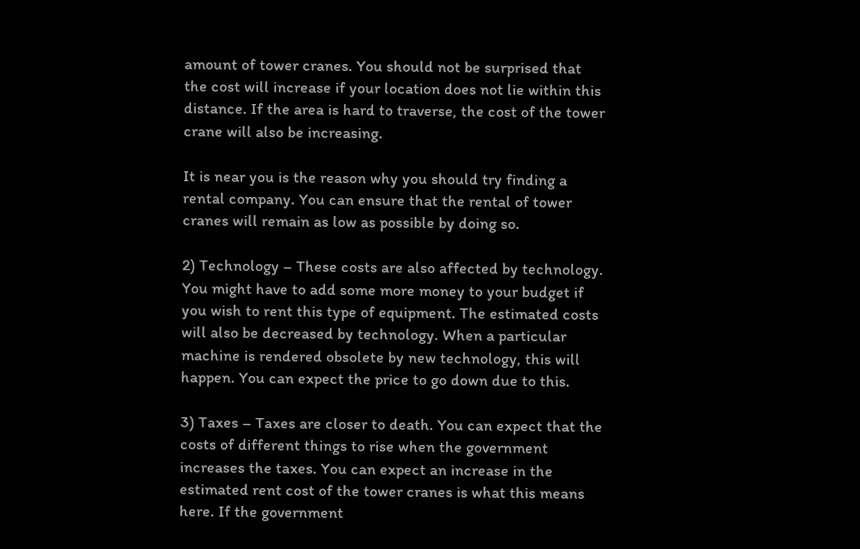amount of tower cranes. You should not be surprised that the cost will increase if your location does not lie within this distance. If the area is hard to traverse, the cost of the tower crane will also be increasing.

It is near you is the reason why you should try finding a rental company. You can ensure that the rental of tower cranes will remain as low as possible by doing so.

2) Technology – These costs are also affected by technology. You might have to add some more money to your budget if you wish to rent this type of equipment. The estimated costs will also be decreased by technology. When a particular machine is rendered obsolete by new technology, this will happen. You can expect the price to go down due to this.

3) Taxes – Taxes are closer to death. You can expect that the costs of different things to rise when the government increases the taxes. You can expect an increase in the estimated rent cost of the tower cranes is what this means here. If the government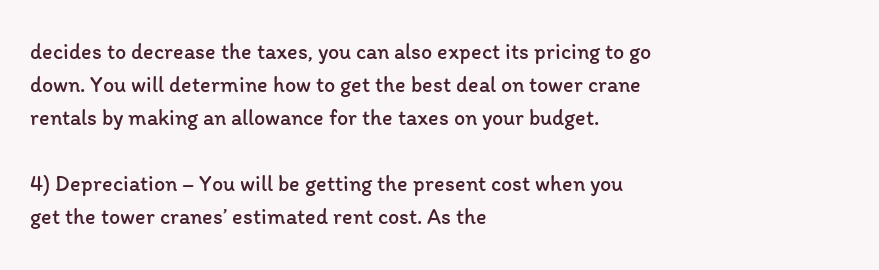decides to decrease the taxes, you can also expect its pricing to go down. You will determine how to get the best deal on tower crane rentals by making an allowance for the taxes on your budget.

4) Depreciation – You will be getting the present cost when you get the tower cranes’ estimated rent cost. As the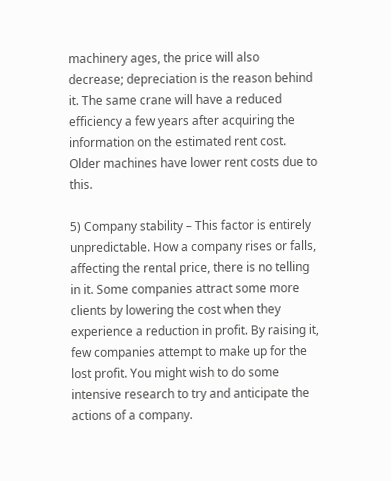machinery ages, the price will also decrease; depreciation is the reason behind it. The same crane will have a reduced efficiency a few years after acquiring the information on the estimated rent cost. Older machines have lower rent costs due to this.

5) Company stability – This factor is entirely unpredictable. How a company rises or falls, affecting the rental price, there is no telling in it. Some companies attract some more clients by lowering the cost when they experience a reduction in profit. By raising it, few companies attempt to make up for the lost profit. You might wish to do some intensive research to try and anticipate the actions of a company.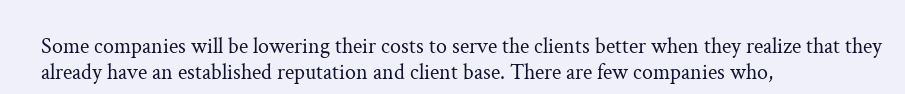Some companies will be lowering their costs to serve the clients better when they realize that they already have an established reputation and client base. There are few companies who,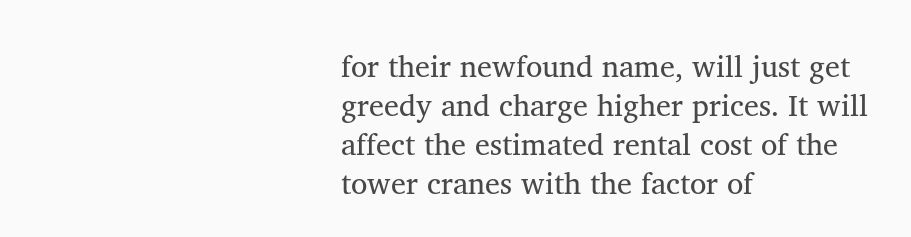for their newfound name, will just get greedy and charge higher prices. It will affect the estimated rental cost of the tower cranes with the factor of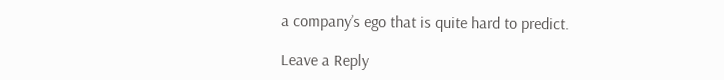a company’s ego that is quite hard to predict.

Leave a Reply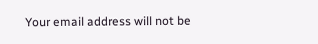Your email address will not be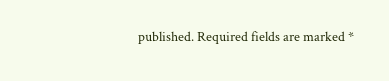published. Required fields are marked *